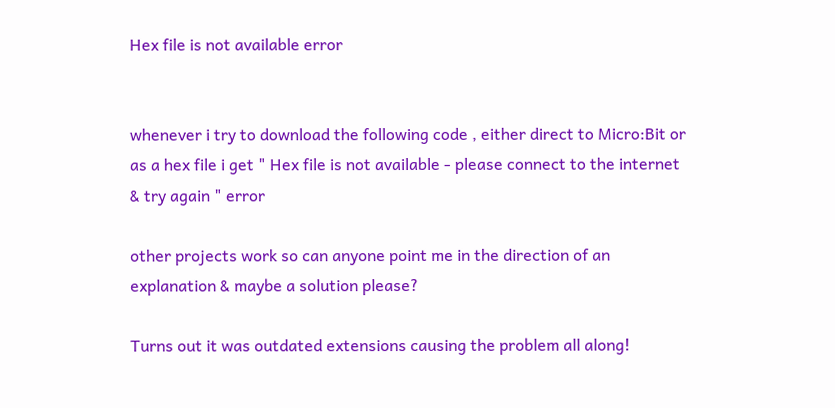Hex file is not available error


whenever i try to download the following code , either direct to Micro:Bit or as a hex file i get " Hex file is not available - please connect to the internet & try again " error

other projects work so can anyone point me in the direction of an explanation & maybe a solution please?

Turns out it was outdated extensions causing the problem all along!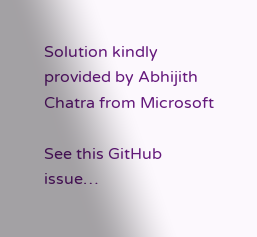Solution kindly provided by Abhijith Chatra from Microsoft

See this GitHub issue…